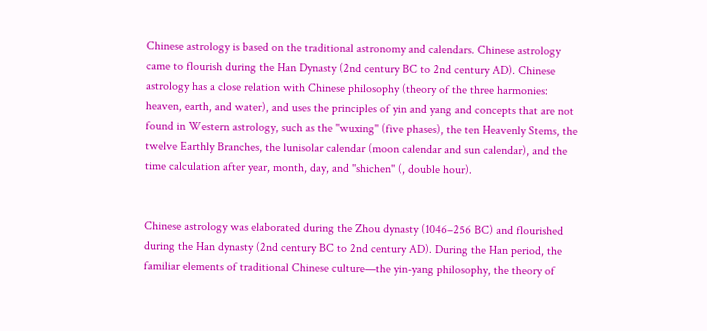Chinese astrology is based on the traditional astronomy and calendars. Chinese astrology came to flourish during the Han Dynasty (2nd century BC to 2nd century AD). Chinese astrology has a close relation with Chinese philosophy (theory of the three harmonies: heaven, earth, and water), and uses the principles of yin and yang and concepts that are not found in Western astrology, such as the ''wuxing'' (five phases), the ten Heavenly Stems, the twelve Earthly Branches, the lunisolar calendar (moon calendar and sun calendar), and the time calculation after year, month, day, and ''shichen'' (, double hour).


Chinese astrology was elaborated during the Zhou dynasty (1046–256 BC) and flourished during the Han dynasty (2nd century BC to 2nd century AD). During the Han period, the familiar elements of traditional Chinese culture—the yin-yang philosophy, the theory of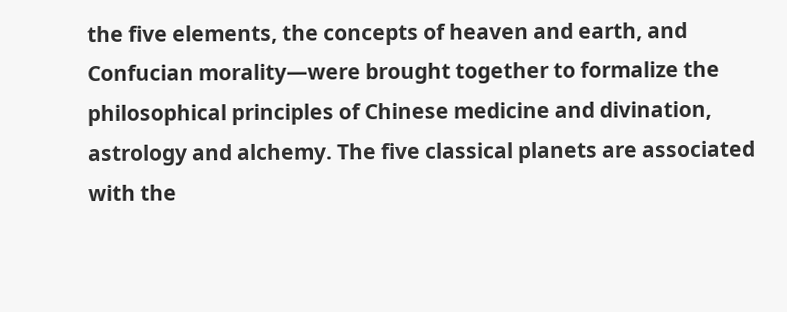the five elements, the concepts of heaven and earth, and Confucian morality—were brought together to formalize the philosophical principles of Chinese medicine and divination, astrology and alchemy. The five classical planets are associated with the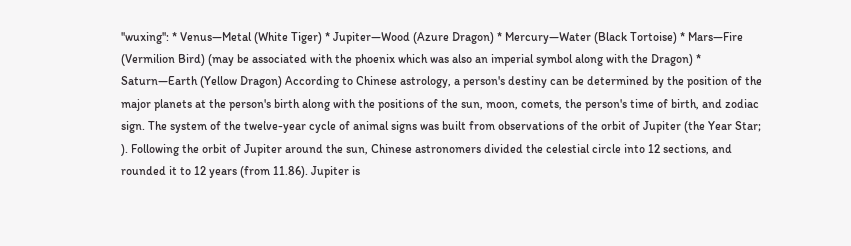''wuxing'': * Venus—Metal (White Tiger) * Jupiter—Wood (Azure Dragon) * Mercury—Water (Black Tortoise) * Mars—Fire (Vermilion Bird) (may be associated with the phoenix which was also an imperial symbol along with the Dragon) * Saturn—Earth (Yellow Dragon) According to Chinese astrology, a person's destiny can be determined by the position of the major planets at the person's birth along with the positions of the sun, moon, comets, the person's time of birth, and zodiac sign. The system of the twelve-year cycle of animal signs was built from observations of the orbit of Jupiter (the Year Star; ). Following the orbit of Jupiter around the sun, Chinese astronomers divided the celestial circle into 12 sections, and rounded it to 12 years (from 11.86). Jupiter is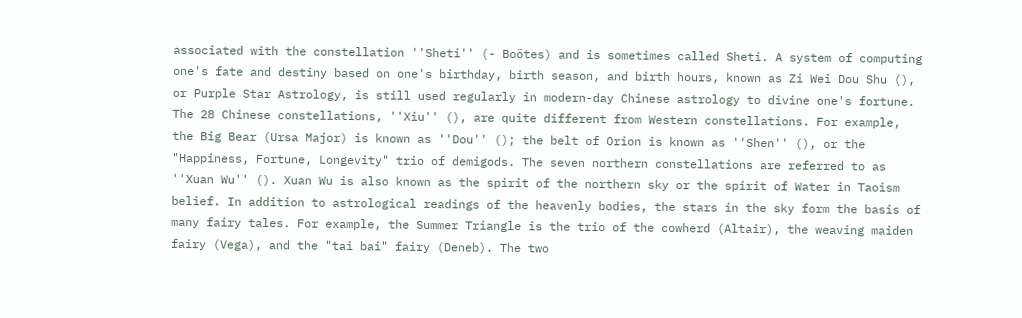associated with the constellation ''Sheti'' (- Boötes) and is sometimes called Sheti. A system of computing one's fate and destiny based on one's birthday, birth season, and birth hours, known as Zi Wei Dou Shu (), or Purple Star Astrology, is still used regularly in modern-day Chinese astrology to divine one's fortune. The 28 Chinese constellations, ''Xiu'' (), are quite different from Western constellations. For example, the Big Bear (Ursa Major) is known as ''Dou'' (); the belt of Orion is known as ''Shen'' (), or the "Happiness, Fortune, Longevity" trio of demigods. The seven northern constellations are referred to as ''Xuan Wu'' (). Xuan Wu is also known as the spirit of the northern sky or the spirit of Water in Taoism belief. In addition to astrological readings of the heavenly bodies, the stars in the sky form the basis of many fairy tales. For example, the Summer Triangle is the trio of the cowherd (Altair), the weaving maiden fairy (Vega), and the "tai bai" fairy (Deneb). The two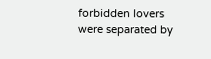forbidden lovers were separated by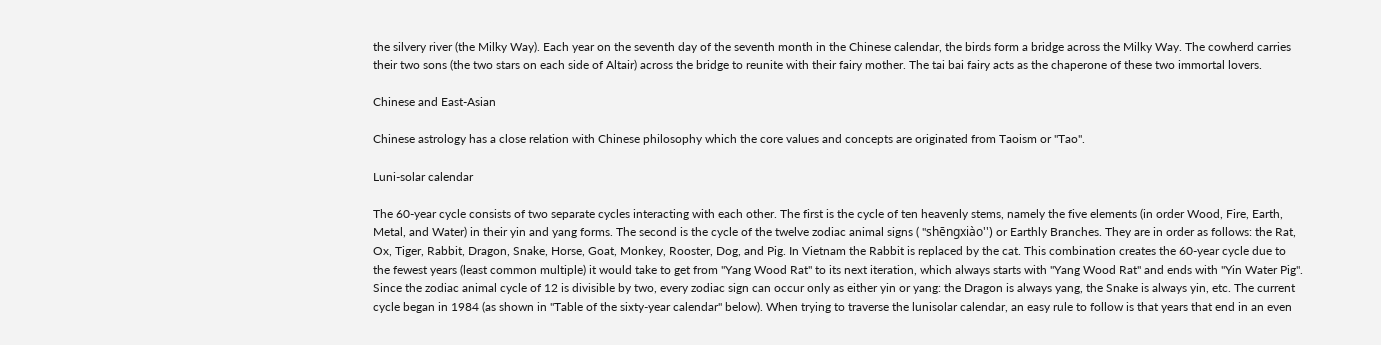the silvery river (the Milky Way). Each year on the seventh day of the seventh month in the Chinese calendar, the birds form a bridge across the Milky Way. The cowherd carries their two sons (the two stars on each side of Altair) across the bridge to reunite with their fairy mother. The tai bai fairy acts as the chaperone of these two immortal lovers.

Chinese and East-Asian

Chinese astrology has a close relation with Chinese philosophy which the core values and concepts are originated from Taoism or "Tao".

Luni-solar calendar

The 60-year cycle consists of two separate cycles interacting with each other. The first is the cycle of ten heavenly stems, namely the five elements (in order Wood, Fire, Earth, Metal, and Water) in their yin and yang forms. The second is the cycle of the twelve zodiac animal signs ( ''shēngxiào'') or Earthly Branches. They are in order as follows: the Rat, Ox, Tiger, Rabbit, Dragon, Snake, Horse, Goat, Monkey, Rooster, Dog, and Pig. In Vietnam the Rabbit is replaced by the cat. This combination creates the 60-year cycle due to the fewest years (least common multiple) it would take to get from ''Yang Wood Rat'' to its next iteration, which always starts with ''Yang Wood Rat'' and ends with ''Yin Water Pig''. Since the zodiac animal cycle of 12 is divisible by two, every zodiac sign can occur only as either yin or yang: the Dragon is always yang, the Snake is always yin, etc. The current cycle began in 1984 (as shown in "Table of the sixty-year calendar" below). When trying to traverse the lunisolar calendar, an easy rule to follow is that years that end in an even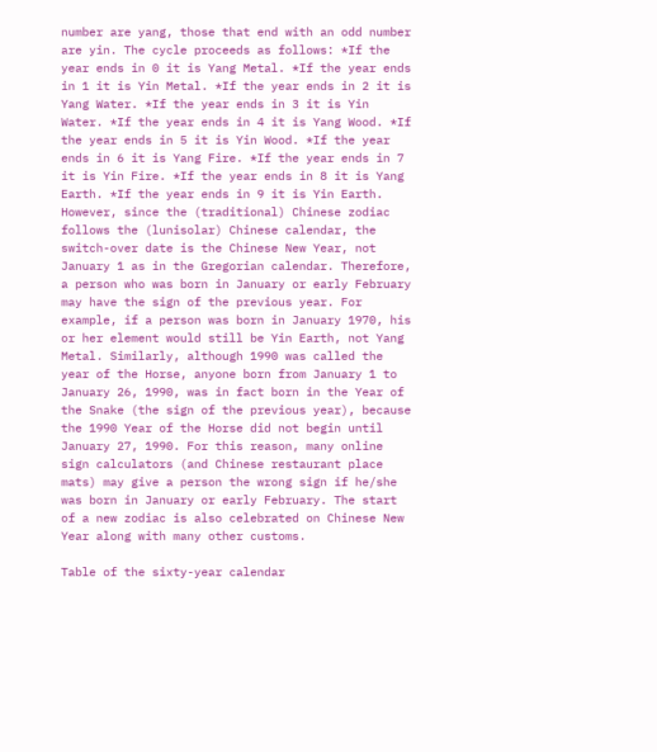number are yang, those that end with an odd number are yin. The cycle proceeds as follows: *If the year ends in 0 it is Yang Metal. *If the year ends in 1 it is Yin Metal. *If the year ends in 2 it is Yang Water. *If the year ends in 3 it is Yin Water. *If the year ends in 4 it is Yang Wood. *If the year ends in 5 it is Yin Wood. *If the year ends in 6 it is Yang Fire. *If the year ends in 7 it is Yin Fire. *If the year ends in 8 it is Yang Earth. *If the year ends in 9 it is Yin Earth. However, since the (traditional) Chinese zodiac follows the (lunisolar) Chinese calendar, the switch-over date is the Chinese New Year, not January 1 as in the Gregorian calendar. Therefore, a person who was born in January or early February may have the sign of the previous year. For example, if a person was born in January 1970, his or her element would still be Yin Earth, not Yang Metal. Similarly, although 1990 was called the year of the Horse, anyone born from January 1 to January 26, 1990, was in fact born in the Year of the Snake (the sign of the previous year), because the 1990 Year of the Horse did not begin until January 27, 1990. For this reason, many online sign calculators (and Chinese restaurant place mats) may give a person the wrong sign if he/she was born in January or early February. The start of a new zodiac is also celebrated on Chinese New Year along with many other customs.

Table of the sixty-year calendar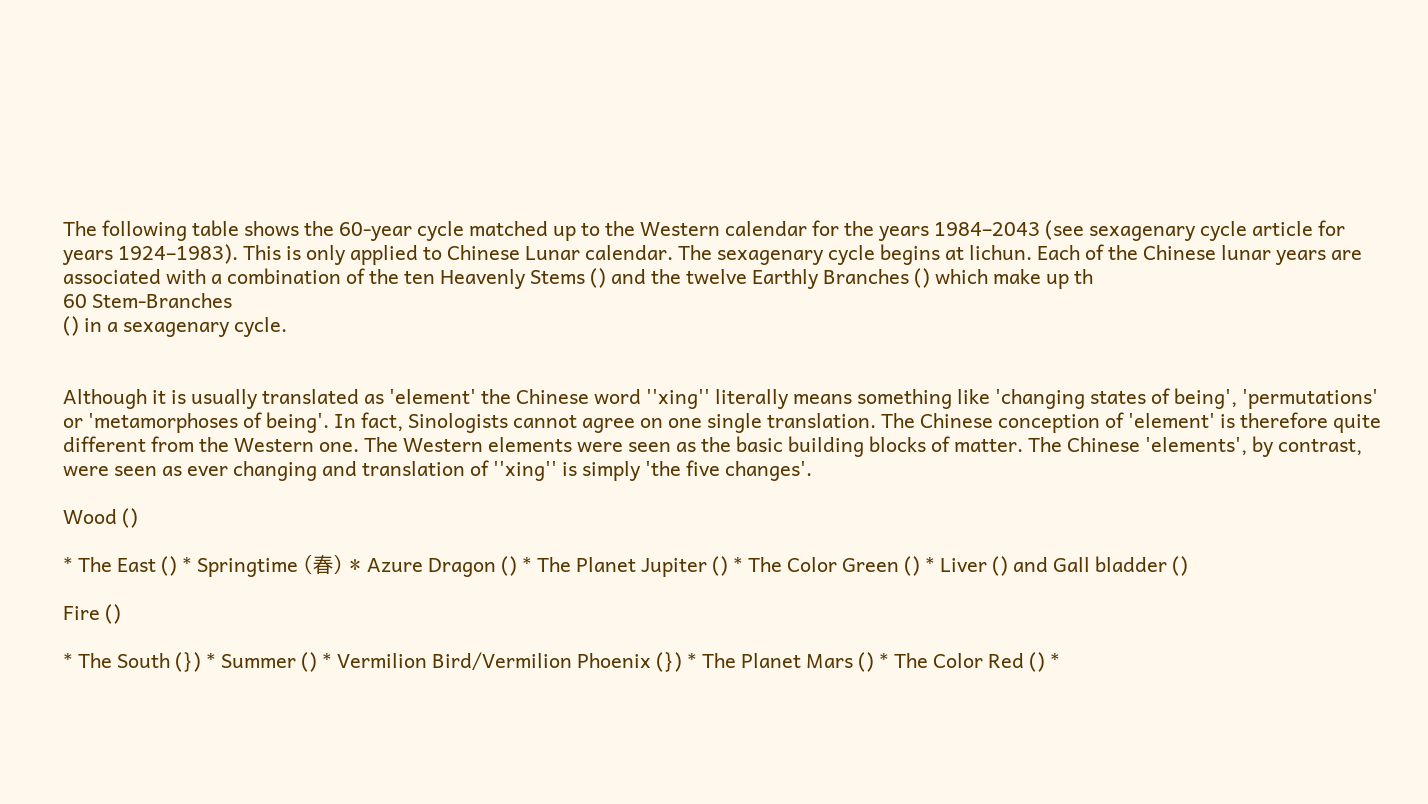The following table shows the 60-year cycle matched up to the Western calendar for the years 1984–2043 (see sexagenary cycle article for years 1924–1983). This is only applied to Chinese Lunar calendar. The sexagenary cycle begins at lichun. Each of the Chinese lunar years are associated with a combination of the ten Heavenly Stems () and the twelve Earthly Branches () which make up th
60 Stem-Branches
() in a sexagenary cycle.


Although it is usually translated as 'element' the Chinese word ''xing'' literally means something like 'changing states of being', 'permutations' or 'metamorphoses of being'. In fact, Sinologists cannot agree on one single translation. The Chinese conception of 'element' is therefore quite different from the Western one. The Western elements were seen as the basic building blocks of matter. The Chinese 'elements', by contrast, were seen as ever changing and translation of ''xing'' is simply 'the five changes'.

Wood ()

* The East () * Springtime (春) * Azure Dragon () * The Planet Jupiter () * The Color Green () * Liver () and Gall bladder ()

Fire ()

* The South (}) * Summer () * Vermilion Bird/Vermilion Phoenix (}) * The Planet Mars () * The Color Red () *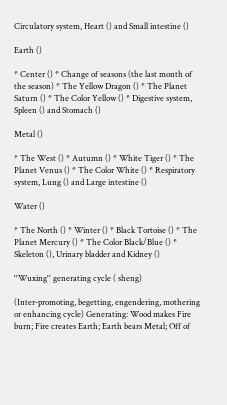Circulatory system, Heart () and Small intestine ()

Earth ()

* Center () * Change of seasons (the last month of the season) * The Yellow Dragon () * The Planet Saturn () * The Color Yellow () * Digestive system, Spleen () and Stomach ()

Metal ()

* The West () * Autumn () * White Tiger () * The Planet Venus () * The Color White () * Respiratory system, Lung () and Large intestine ()

Water ()

* The North () * Winter () * Black Tortoise () * The Planet Mercury () * The Color Black/Blue () * Skeleton (), Urinary bladder and Kidney ()

''Wuxing'' generating cycle ( sheng)

(Inter-promoting, begetting, engendering, mothering or enhancing cycle) Generating: Wood makes Fire burn; Fire creates Earth; Earth bears Metal; Off of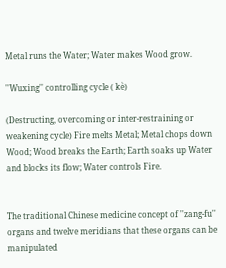Metal runs the Water; Water makes Wood grow.

''Wuxing'' controlling cycle ( kè)

(Destructing, overcoming or inter-restraining or weakening cycle) Fire melts Metal; Metal chops down Wood; Wood breaks the Earth; Earth soaks up Water and blocks its flow; Water controls Fire.


The traditional Chinese medicine concept of ''zang-fu'' organs and twelve meridians that these organs can be manipulated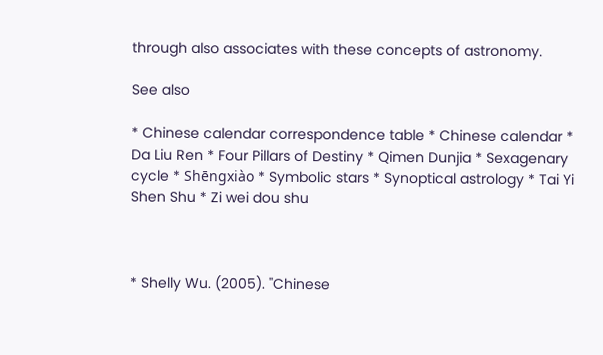through also associates with these concepts of astronomy.

See also

* Chinese calendar correspondence table * Chinese calendar * Da Liu Ren * Four Pillars of Destiny * Qimen Dunjia * Sexagenary cycle * Shēngxiào * Symbolic stars * Synoptical astrology * Tai Yi Shen Shu * Zi wei dou shu



* Shelly Wu. (2005). ''Chinese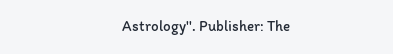Astrology''. Publisher: The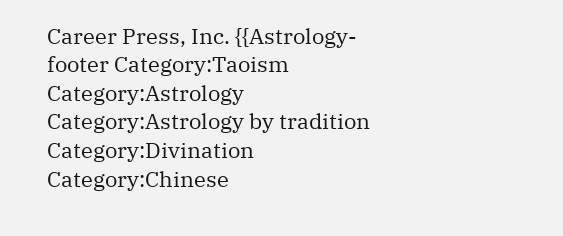Career Press, Inc. {{Astrology-footer Category:Taoism Category:Astrology Category:Astrology by tradition Category:Divination Category:Chinese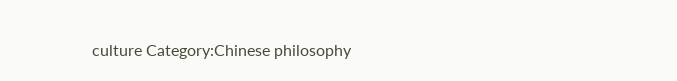culture Category:Chinese philosophy